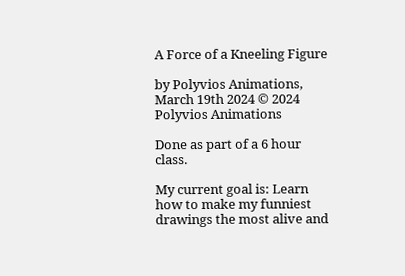A Force of a Kneeling Figure

by Polyvios Animations, March 19th 2024 © 2024 Polyvios Animations

Done as part of a 6 hour class.

My current goal is: Learn how to make my funniest drawings the most alive and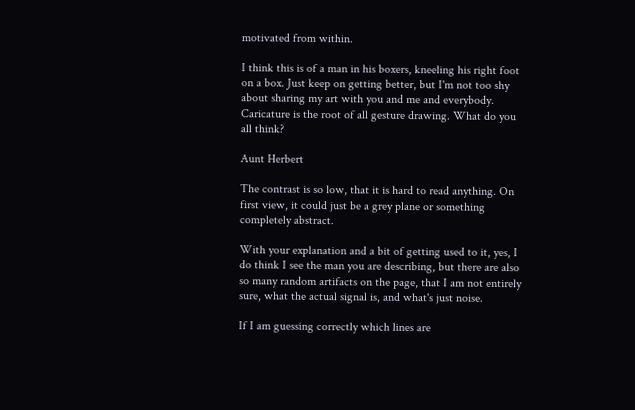motivated from within.

I think this is of a man in his boxers, kneeling his right foot on a box. Just keep on getting better, but I'm not too shy about sharing my art with you and me and everybody. Caricature is the root of all gesture drawing. What do you all think?

Aunt Herbert

The contrast is so low, that it is hard to read anything. On first view, it could just be a grey plane or something completely abstract.

With your explanation and a bit of getting used to it, yes, I do think I see the man you are describing, but there are also so many random artifacts on the page, that I am not entirely sure, what the actual signal is, and what's just noise.

If I am guessing correctly which lines are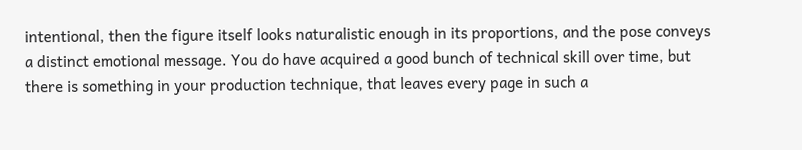intentional, then the figure itself looks naturalistic enough in its proportions, and the pose conveys a distinct emotional message. You do have acquired a good bunch of technical skill over time, but there is something in your production technique, that leaves every page in such a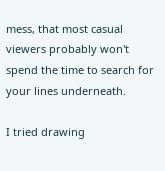mess, that most casual viewers probably won't spend the time to search for your lines underneath.

I tried drawing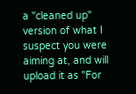a "cleaned up" version of what I suspect you were aiming at, and will upload it as "For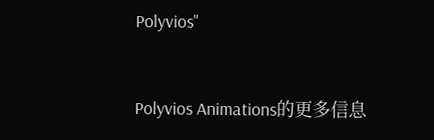Polyvios"


Polyvios Animations的更多信息